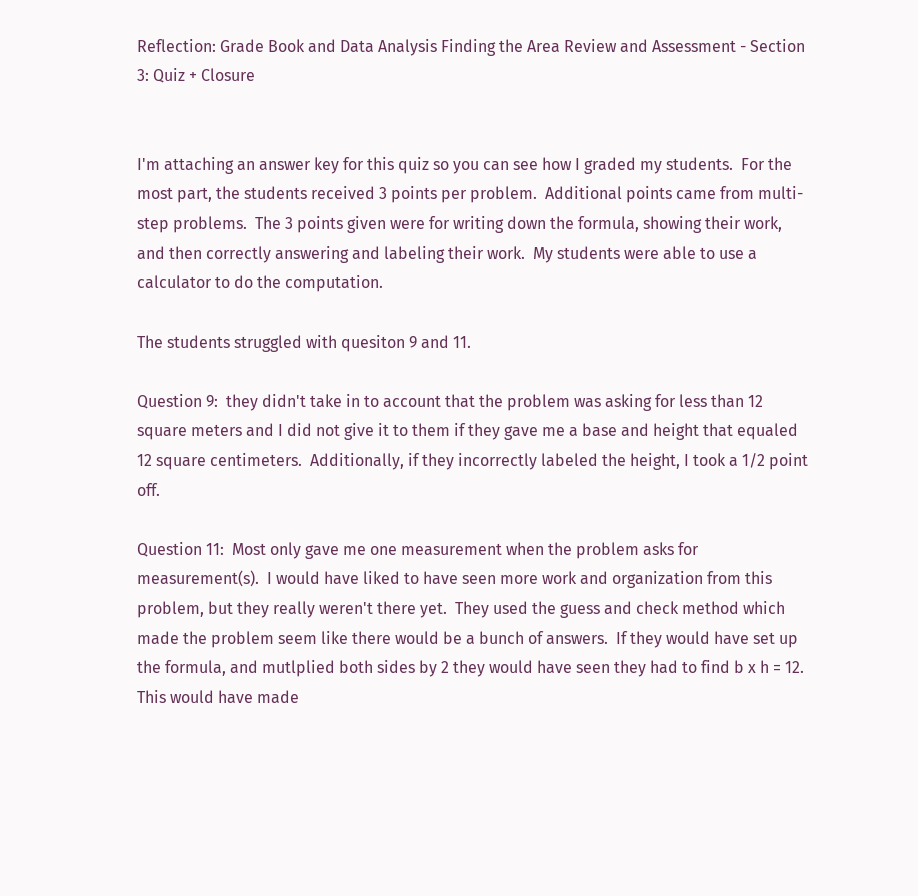Reflection: Grade Book and Data Analysis Finding the Area Review and Assessment - Section 3: Quiz + Closure


I'm attaching an answer key for this quiz so you can see how I graded my students.  For the most part, the students received 3 points per problem.  Additional points came from multi-step problems.  The 3 points given were for writing down the formula, showing their work, and then correctly answering and labeling their work.  My students were able to use a calculator to do the computation.

The students struggled with quesiton 9 and 11.

Question 9:  they didn't take in to account that the problem was asking for less than 12 square meters and I did not give it to them if they gave me a base and height that equaled 12 square centimeters.  Additionally, if they incorrectly labeled the height, I took a 1/2 point off.

Question 11:  Most only gave me one measurement when the problem asks for measurement(s).  I would have liked to have seen more work and organization from this problem, but they really weren't there yet.  They used the guess and check method which made the problem seem like there would be a bunch of answers.  If they would have set up the formula, and mutlplied both sides by 2 they would have seen they had to find b x h = 12.  This would have made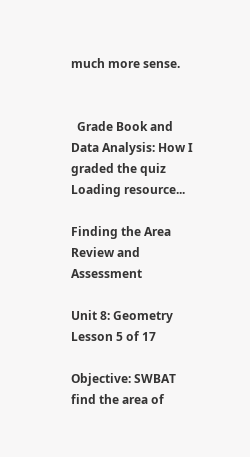much more sense.


  Grade Book and Data Analysis: How I graded the quiz
Loading resource...

Finding the Area Review and Assessment

Unit 8: Geometry
Lesson 5 of 17

Objective: SWBAT find the area of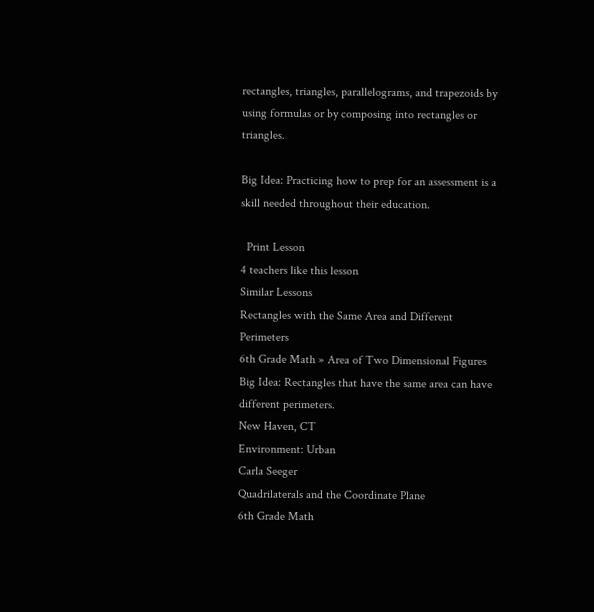rectangles, triangles, parallelograms, and trapezoids by using formulas or by composing into rectangles or triangles.

Big Idea: Practicing how to prep for an assessment is a skill needed throughout their education.

  Print Lesson
4 teachers like this lesson
Similar Lessons
Rectangles with the Same Area and Different Perimeters
6th Grade Math » Area of Two Dimensional Figures
Big Idea: Rectangles that have the same area can have different perimeters.
New Haven, CT
Environment: Urban
Carla Seeger
Quadrilaterals and the Coordinate Plane
6th Grade Math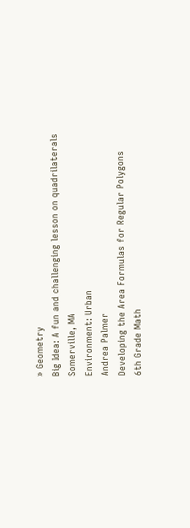» Geometry
Big Idea: A fun and challenging lesson on quadrilaterals
Somerville, MA
Environment: Urban
Andrea Palmer
Developing the Area Formulas for Regular Polygons
6th Grade Math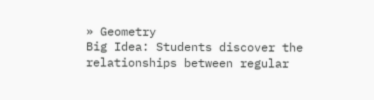» Geometry
Big Idea: Students discover the relationships between regular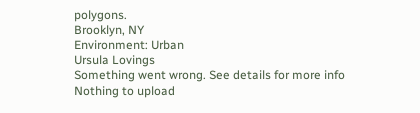polygons.
Brooklyn, NY
Environment: Urban
Ursula Lovings
Something went wrong. See details for more info
Nothing to upload